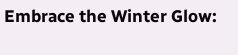Embrace the Winter Glow: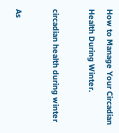How to Manage Your Circadian Health During Winter.

circadian health during winter

As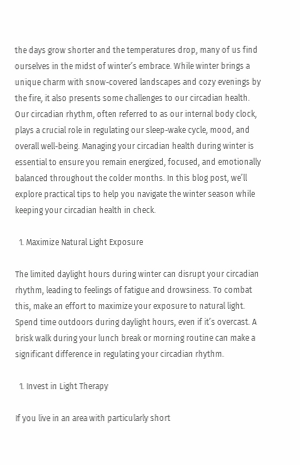the days grow shorter and the temperatures drop, many of us find ourselves in the midst of winter’s embrace. While winter brings a unique charm with snow-covered landscapes and cozy evenings by the fire, it also presents some challenges to our circadian health. Our circadian rhythm, often referred to as our internal body clock, plays a crucial role in regulating our sleep-wake cycle, mood, and overall well-being. Managing your circadian health during winter is essential to ensure you remain energized, focused, and emotionally balanced throughout the colder months. In this blog post, we’ll explore practical tips to help you navigate the winter season while keeping your circadian health in check.

  1. Maximize Natural Light Exposure

The limited daylight hours during winter can disrupt your circadian rhythm, leading to feelings of fatigue and drowsiness. To combat this, make an effort to maximize your exposure to natural light. Spend time outdoors during daylight hours, even if it’s overcast. A brisk walk during your lunch break or morning routine can make a significant difference in regulating your circadian rhythm.

  1. Invest in Light Therapy

If you live in an area with particularly short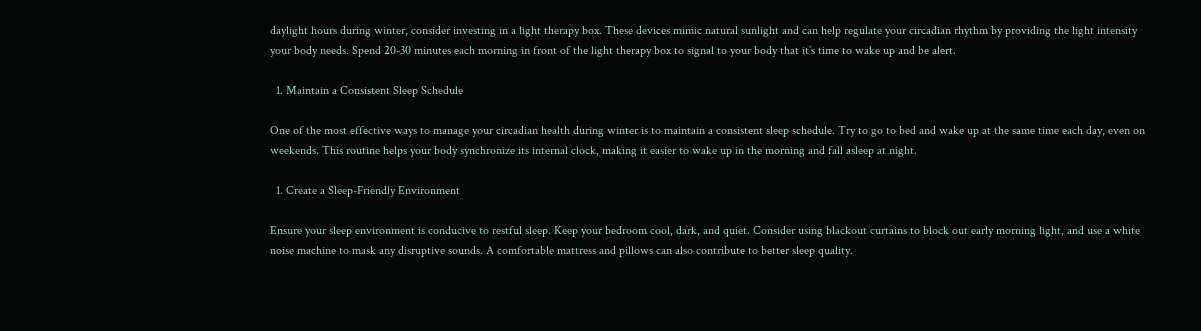daylight hours during winter, consider investing in a light therapy box. These devices mimic natural sunlight and can help regulate your circadian rhythm by providing the light intensity your body needs. Spend 20-30 minutes each morning in front of the light therapy box to signal to your body that it’s time to wake up and be alert.

  1. Maintain a Consistent Sleep Schedule

One of the most effective ways to manage your circadian health during winter is to maintain a consistent sleep schedule. Try to go to bed and wake up at the same time each day, even on weekends. This routine helps your body synchronize its internal clock, making it easier to wake up in the morning and fall asleep at night.

  1. Create a Sleep-Friendly Environment

Ensure your sleep environment is conducive to restful sleep. Keep your bedroom cool, dark, and quiet. Consider using blackout curtains to block out early morning light, and use a white noise machine to mask any disruptive sounds. A comfortable mattress and pillows can also contribute to better sleep quality.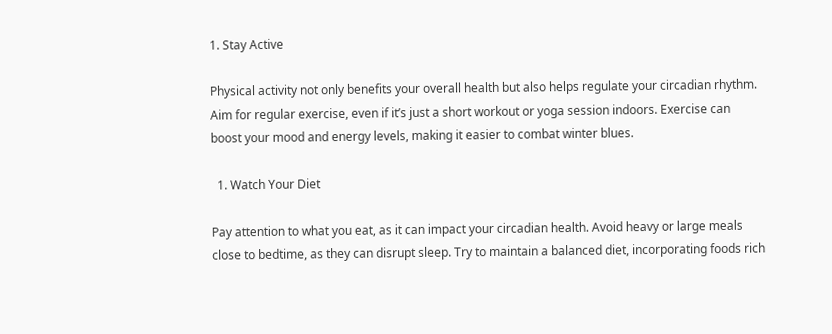1. Stay Active

Physical activity not only benefits your overall health but also helps regulate your circadian rhythm. Aim for regular exercise, even if it’s just a short workout or yoga session indoors. Exercise can boost your mood and energy levels, making it easier to combat winter blues.

  1. Watch Your Diet

Pay attention to what you eat, as it can impact your circadian health. Avoid heavy or large meals close to bedtime, as they can disrupt sleep. Try to maintain a balanced diet, incorporating foods rich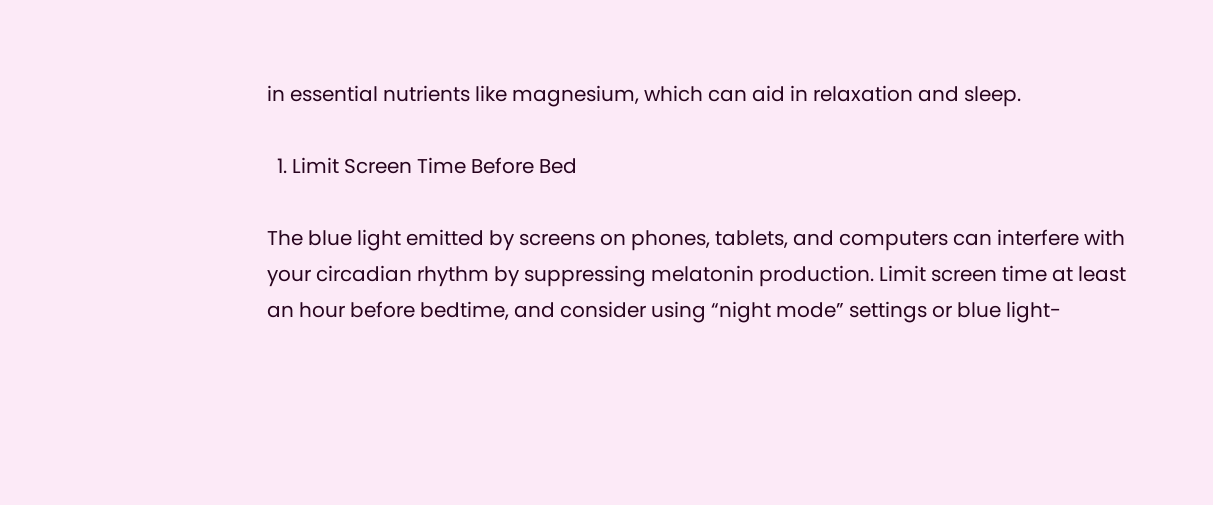in essential nutrients like magnesium, which can aid in relaxation and sleep.

  1. Limit Screen Time Before Bed

The blue light emitted by screens on phones, tablets, and computers can interfere with your circadian rhythm by suppressing melatonin production. Limit screen time at least an hour before bedtime, and consider using “night mode” settings or blue light-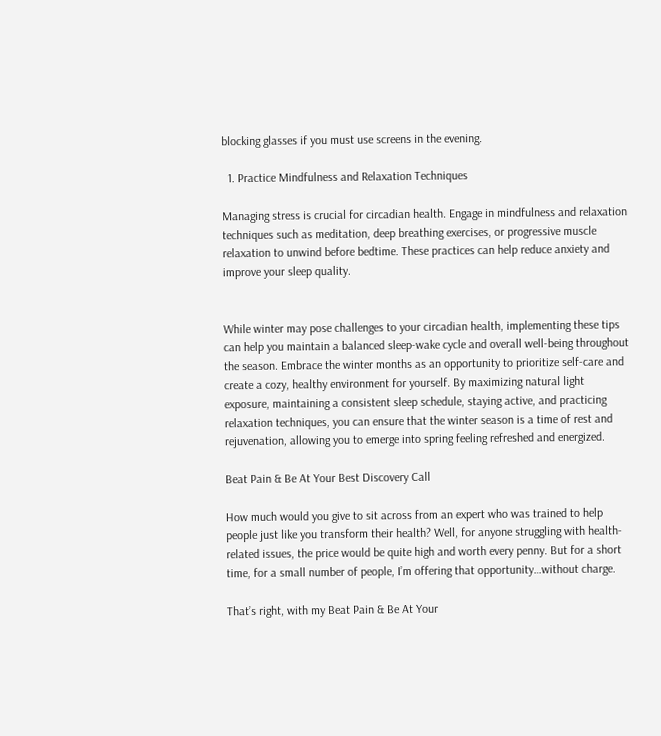blocking glasses if you must use screens in the evening.

  1. Practice Mindfulness and Relaxation Techniques

Managing stress is crucial for circadian health. Engage in mindfulness and relaxation techniques such as meditation, deep breathing exercises, or progressive muscle relaxation to unwind before bedtime. These practices can help reduce anxiety and improve your sleep quality.


While winter may pose challenges to your circadian health, implementing these tips can help you maintain a balanced sleep-wake cycle and overall well-being throughout the season. Embrace the winter months as an opportunity to prioritize self-care and create a cozy, healthy environment for yourself. By maximizing natural light exposure, maintaining a consistent sleep schedule, staying active, and practicing relaxation techniques, you can ensure that the winter season is a time of rest and rejuvenation, allowing you to emerge into spring feeling refreshed and energized.

Beat Pain & Be At Your Best Discovery Call

How much would you give to sit across from an expert who was trained to help people just like you transform their health? Well, for anyone struggling with health-related issues, the price would be quite high and worth every penny. But for a short time, for a small number of people, I’m offering that opportunity…without charge.

That’s right, with my Beat Pain & Be At Your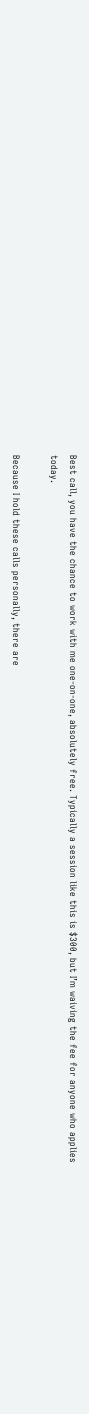Best call, you have the chance to work with me one-on-one, absolutely free. Typically a session like this is $300, but I’m waiving the fee for anyone who applies today.

Because I hold these calls personally, there are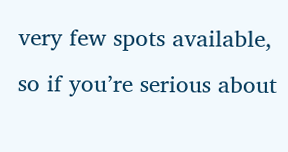very few spots available, so if you’re serious about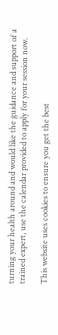turning your health around and would like the guidance and support of a trained expert, use the calendar provided to apply for your session now.

This website uses cookies to ensure you get the best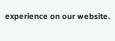experience on our website.